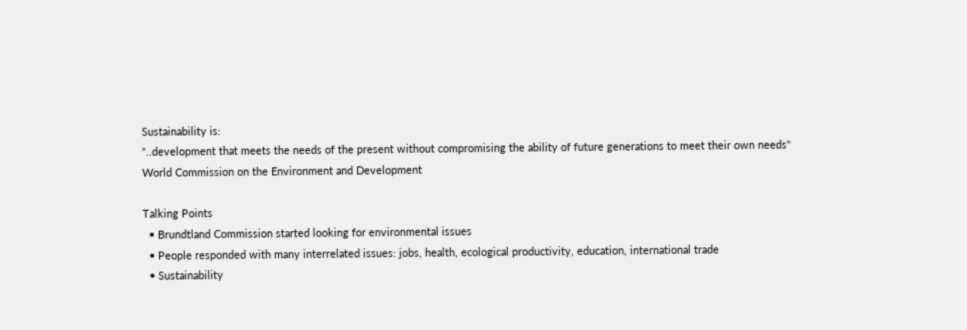Sustainability is:
"..development that meets the needs of the present without compromising the ability of future generations to meet their own needs"
World Commission on the Environment and Development

Talking Points
  • Brundtland Commission started looking for environmental issues
  • People responded with many interrelated issues: jobs, health, ecological productivity, education, international trade
  • Sustainability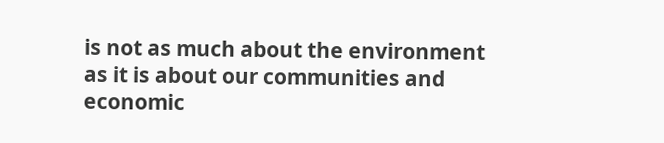is not as much about the environment as it is about our communities and economic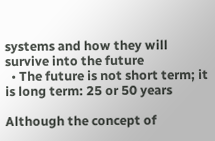systems and how they will survive into the future
  • The future is not short term; it is long term: 25 or 50 years

Although the concept of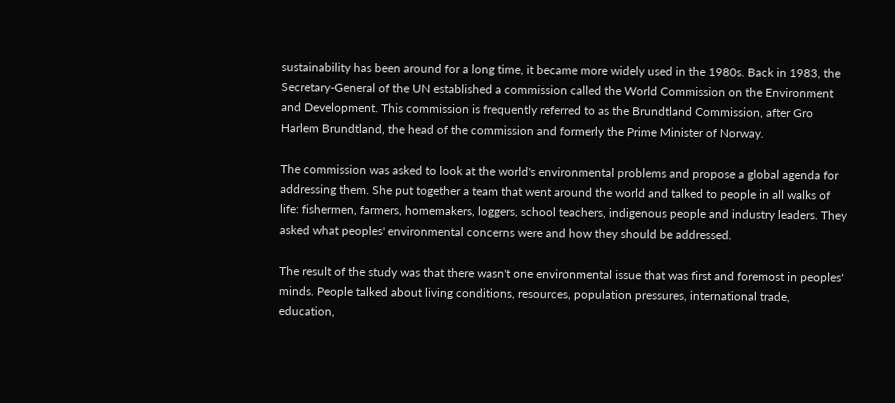sustainability has been around for a long time, it became more widely used in the 1980s. Back in 1983, the Secretary-General of the UN established a commission called the World Commission on the Environment and Development. This commission is frequently referred to as the Brundtland Commission, after Gro Harlem Brundtland, the head of the commission and formerly the Prime Minister of Norway.

The commission was asked to look at the world's environmental problems and propose a global agenda for addressing them. She put together a team that went around the world and talked to people in all walks of life: fishermen, farmers, homemakers, loggers, school teachers, indigenous people and industry leaders. They asked what peoples' environmental concerns were and how they should be addressed.

The result of the study was that there wasn't one environmental issue that was first and foremost in peoples' minds. People talked about living conditions, resources, population pressures, international trade, education,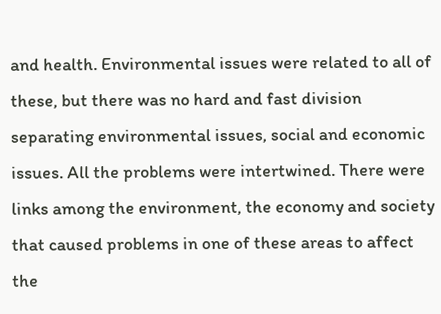and health. Environmental issues were related to all of these, but there was no hard and fast division separating environmental issues, social and economic issues. All the problems were intertwined. There were links among the environment, the economy and society that caused problems in one of these areas to affect the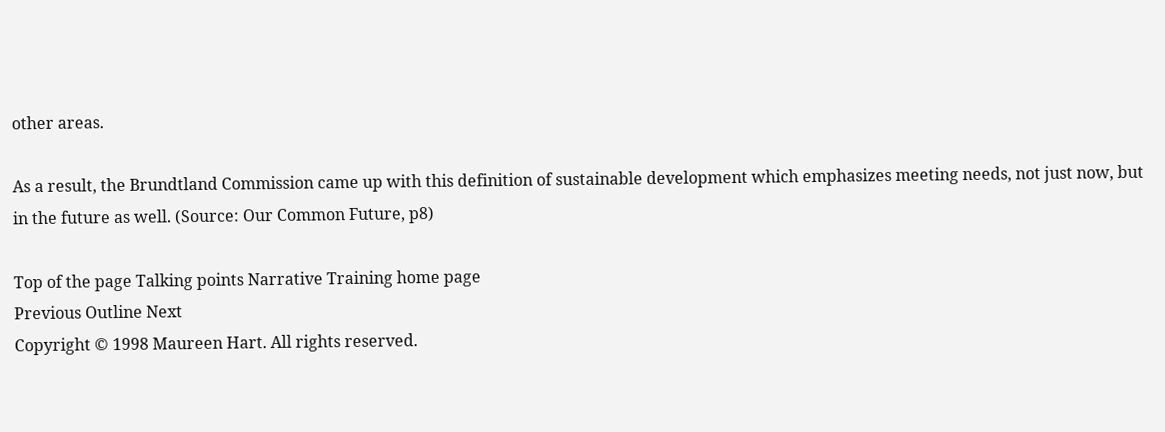other areas.

As a result, the Brundtland Commission came up with this definition of sustainable development which emphasizes meeting needs, not just now, but in the future as well. (Source: Our Common Future, p8)

Top of the page Talking points Narrative Training home page
Previous Outline Next
Copyright © 1998 Maureen Hart. All rights reserved.